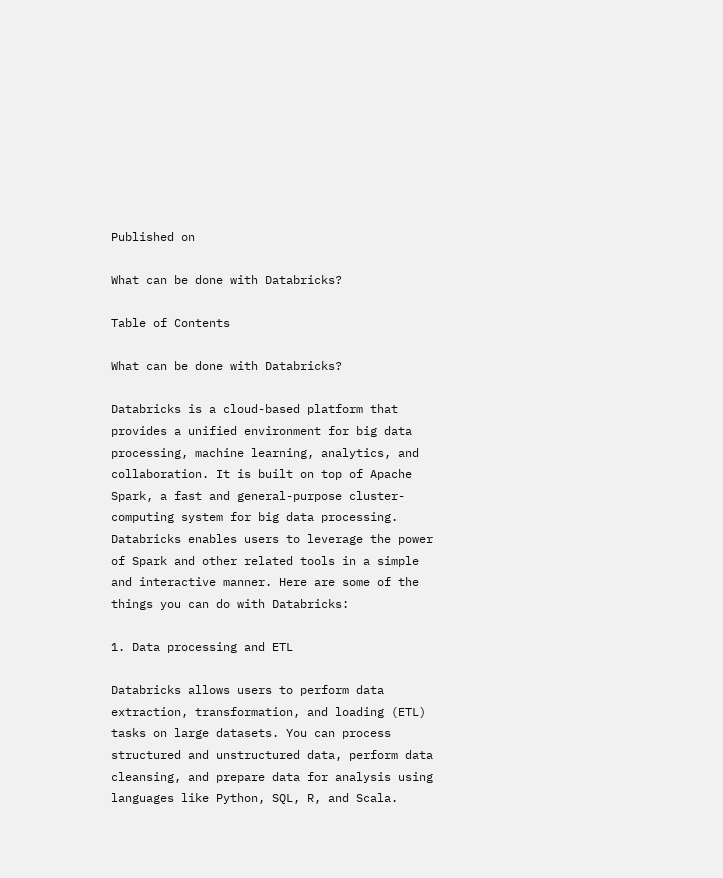Published on

What can be done with Databricks?

Table of Contents

What can be done with Databricks?

Databricks is a cloud-based platform that provides a unified environment for big data processing, machine learning, analytics, and collaboration. It is built on top of Apache Spark, a fast and general-purpose cluster-computing system for big data processing. Databricks enables users to leverage the power of Spark and other related tools in a simple and interactive manner. Here are some of the things you can do with Databricks:

1. Data processing and ETL

Databricks allows users to perform data extraction, transformation, and loading (ETL) tasks on large datasets. You can process structured and unstructured data, perform data cleansing, and prepare data for analysis using languages like Python, SQL, R, and Scala.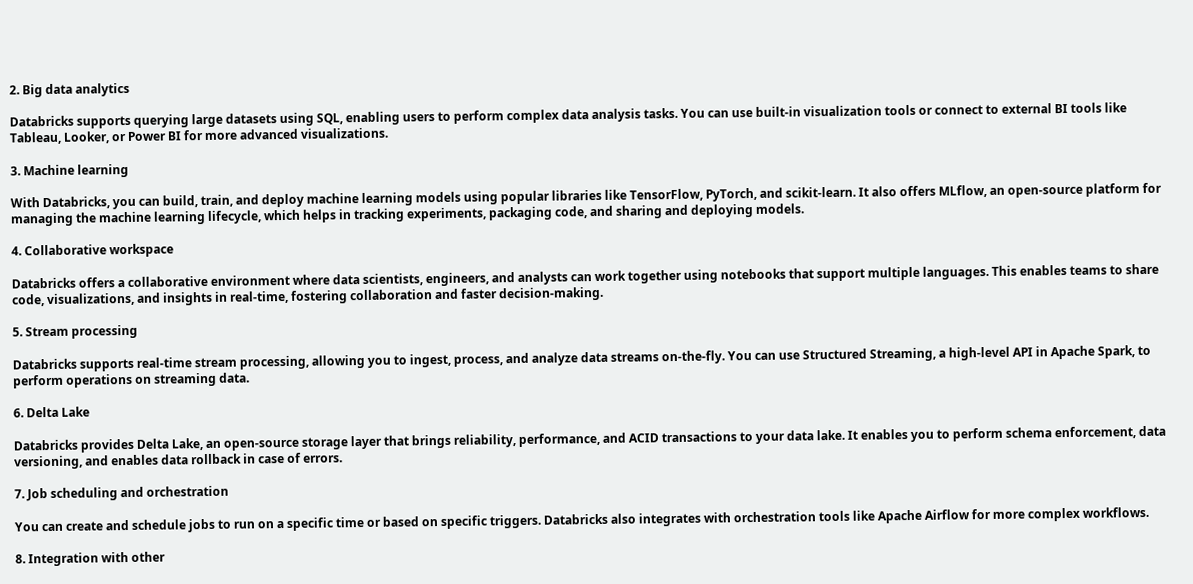2. Big data analytics

Databricks supports querying large datasets using SQL, enabling users to perform complex data analysis tasks. You can use built-in visualization tools or connect to external BI tools like Tableau, Looker, or Power BI for more advanced visualizations.

3. Machine learning

With Databricks, you can build, train, and deploy machine learning models using popular libraries like TensorFlow, PyTorch, and scikit-learn. It also offers MLflow, an open-source platform for managing the machine learning lifecycle, which helps in tracking experiments, packaging code, and sharing and deploying models.

4. Collaborative workspace

Databricks offers a collaborative environment where data scientists, engineers, and analysts can work together using notebooks that support multiple languages. This enables teams to share code, visualizations, and insights in real-time, fostering collaboration and faster decision-making.

5. Stream processing

Databricks supports real-time stream processing, allowing you to ingest, process, and analyze data streams on-the-fly. You can use Structured Streaming, a high-level API in Apache Spark, to perform operations on streaming data.

6. Delta Lake

Databricks provides Delta Lake, an open-source storage layer that brings reliability, performance, and ACID transactions to your data lake. It enables you to perform schema enforcement, data versioning, and enables data rollback in case of errors.

7. Job scheduling and orchestration

You can create and schedule jobs to run on a specific time or based on specific triggers. Databricks also integrates with orchestration tools like Apache Airflow for more complex workflows.

8. Integration with other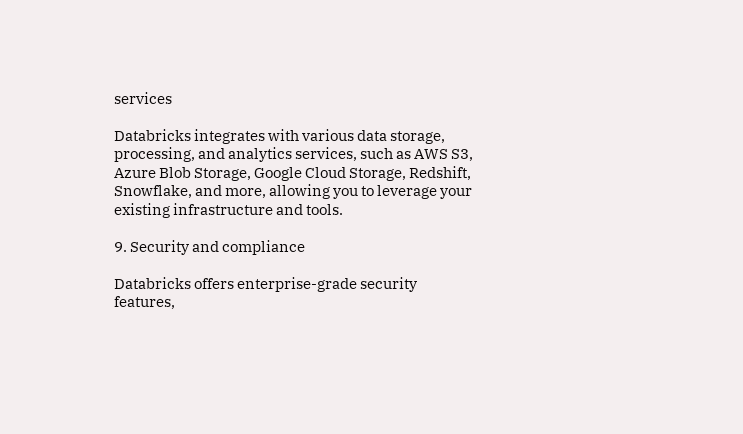services

Databricks integrates with various data storage, processing, and analytics services, such as AWS S3, Azure Blob Storage, Google Cloud Storage, Redshift, Snowflake, and more, allowing you to leverage your existing infrastructure and tools.

9. Security and compliance

Databricks offers enterprise-grade security features,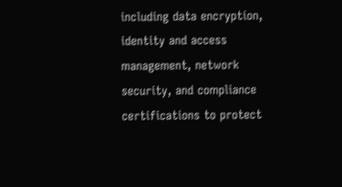including data encryption, identity and access management, network security, and compliance certifications to protect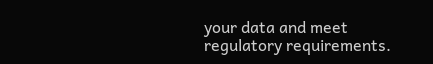your data and meet regulatory requirements.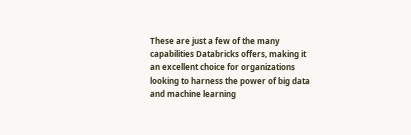These are just a few of the many capabilities Databricks offers, making it an excellent choice for organizations looking to harness the power of big data and machine learning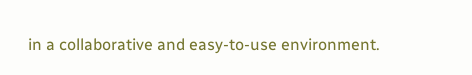in a collaborative and easy-to-use environment.